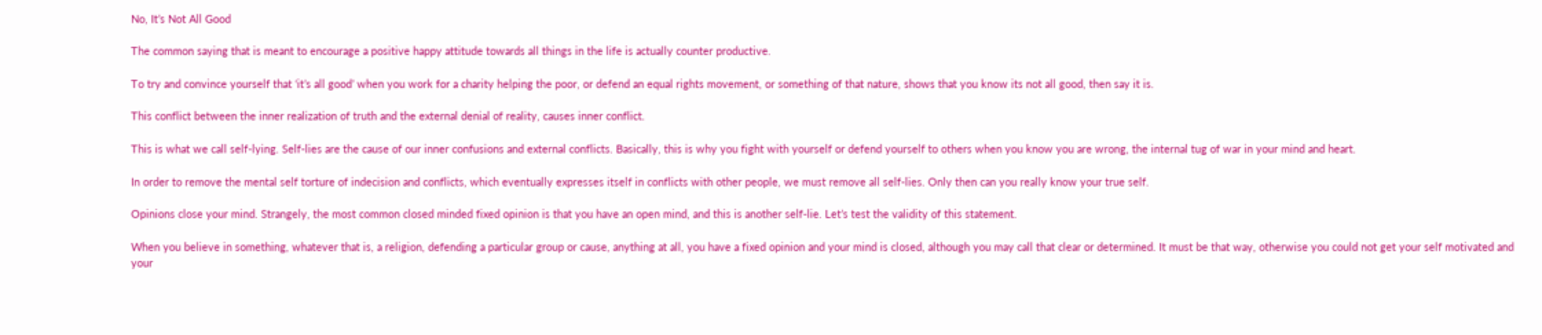No, It’s Not All Good

The common saying that is meant to encourage a positive happy attitude towards all things in the life is actually counter productive.

To try and convince yourself that ‘it’s all good’ when you work for a charity helping the poor, or defend an equal rights movement, or something of that nature, shows that you know its not all good, then say it is.

This conflict between the inner realization of truth and the external denial of reality, causes inner conflict.

This is what we call self-lying. Self-lies are the cause of our inner confusions and external conflicts. Basically, this is why you fight with yourself or defend yourself to others when you know you are wrong, the internal tug of war in your mind and heart.

In order to remove the mental self torture of indecision and conflicts, which eventually expresses itself in conflicts with other people, we must remove all self-lies. Only then can you really know your true self.

Opinions close your mind. Strangely, the most common closed minded fixed opinion is that you have an open mind, and this is another self-lie. Let’s test the validity of this statement.

When you believe in something, whatever that is, a religion, defending a particular group or cause, anything at all, you have a fixed opinion and your mind is closed, although you may call that clear or determined. It must be that way, otherwise you could not get your self motivated and your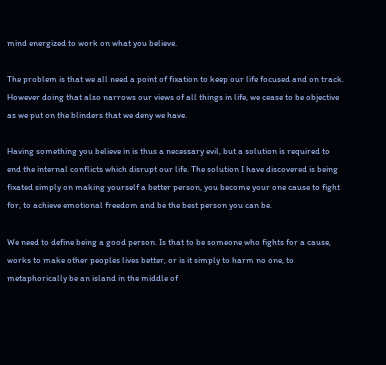mind energized to work on what you believe.

The problem is that we all need a point of fixation to keep our life focused and on track. However doing that also narrows our views of all things in life, we cease to be objective as we put on the blinders that we deny we have.

Having something you believe in is thus a necessary evil, but a solution is required to end the internal conflicts which disrupt our life. The solution I have discovered is being fixated simply on making yourself a better person, you become your one cause to fight for, to achieve emotional freedom and be the best person you can be.

We need to define being a good person. Is that to be someone who fights for a cause, works to make other peoples lives better, or is it simply to harm no one, to metaphorically be an island in the middle of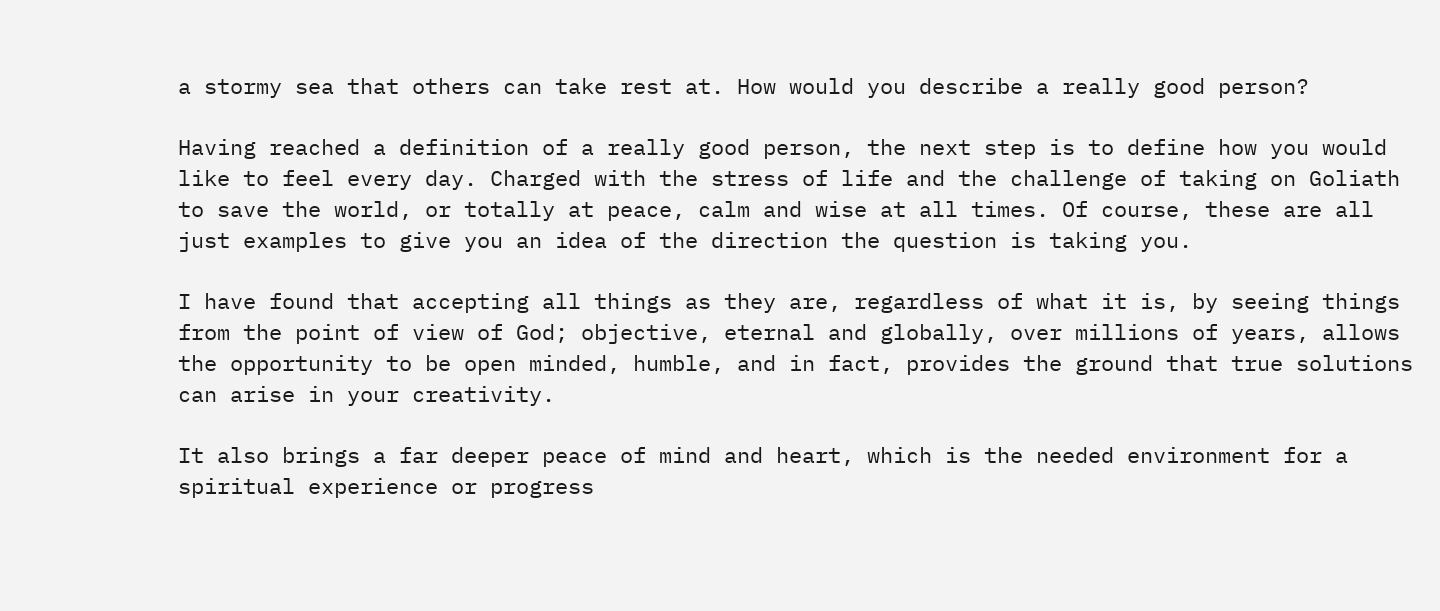a stormy sea that others can take rest at. How would you describe a really good person?

Having reached a definition of a really good person, the next step is to define how you would like to feel every day. Charged with the stress of life and the challenge of taking on Goliath to save the world, or totally at peace, calm and wise at all times. Of course, these are all just examples to give you an idea of the direction the question is taking you.

I have found that accepting all things as they are, regardless of what it is, by seeing things from the point of view of God; objective, eternal and globally, over millions of years, allows the opportunity to be open minded, humble, and in fact, provides the ground that true solutions can arise in your creativity.

It also brings a far deeper peace of mind and heart, which is the needed environment for a spiritual experience or progress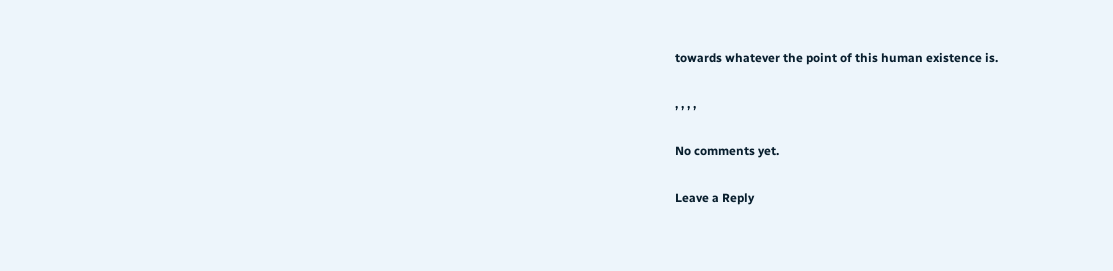towards whatever the point of this human existence is.

, , , ,

No comments yet.

Leave a Reply